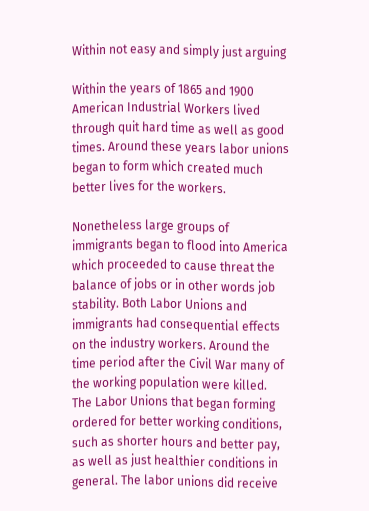Within not easy and simply just arguing

Within the years of 1865 and 1900 American Industrial Workers lived through quit hard time as well as good times. Around these years labor unions began to form which created much better lives for the workers.

Nonetheless large groups of immigrants began to flood into America which proceeded to cause threat the balance of jobs or in other words job stability. Both Labor Unions and immigrants had consequential effects on the industry workers. Around the time period after the Civil War many of the working population were killed. The Labor Unions that began forming ordered for better working conditions, such as shorter hours and better pay, as well as just healthier conditions in general. The labor unions did receive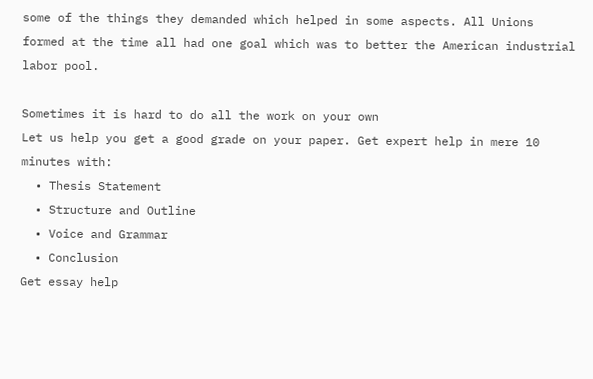some of the things they demanded which helped in some aspects. All Unions formed at the time all had one goal which was to better the American industrial labor pool.

Sometimes it is hard to do all the work on your own
Let us help you get a good grade on your paper. Get expert help in mere 10 minutes with:
  • Thesis Statement
  • Structure and Outline
  • Voice and Grammar
  • Conclusion
Get essay help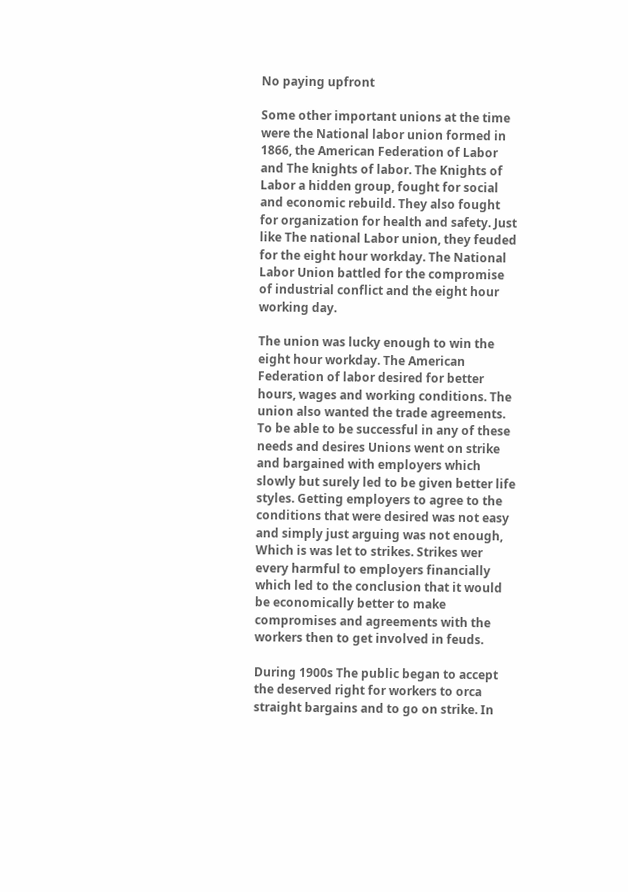No paying upfront

Some other important unions at the time were the National labor union formed in 1866, the American Federation of Labor and The knights of labor. The Knights of Labor a hidden group, fought for social and economic rebuild. They also fought for organization for health and safety. Just like The national Labor union, they feuded for the eight hour workday. The National Labor Union battled for the compromise of industrial conflict and the eight hour working day.

The union was lucky enough to win the eight hour workday. The American Federation of labor desired for better hours, wages and working conditions. The union also wanted the trade agreements. To be able to be successful in any of these needs and desires Unions went on strike and bargained with employers which slowly but surely led to be given better life styles. Getting employers to agree to the conditions that were desired was not easy and simply just arguing was not enough, Which is was let to strikes. Strikes wer every harmful to employers financially which led to the conclusion that it would be economically better to make compromises and agreements with the workers then to get involved in feuds.

During 1900s The public began to accept the deserved right for workers to orca straight bargains and to go on strike. In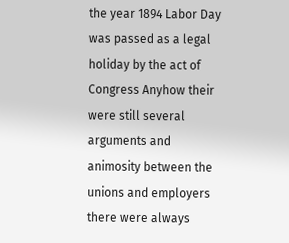the year 1894 Labor Day was passed as a legal holiday by the act of Congress Anyhow their were still several arguments and animosity between the unions and employers there were always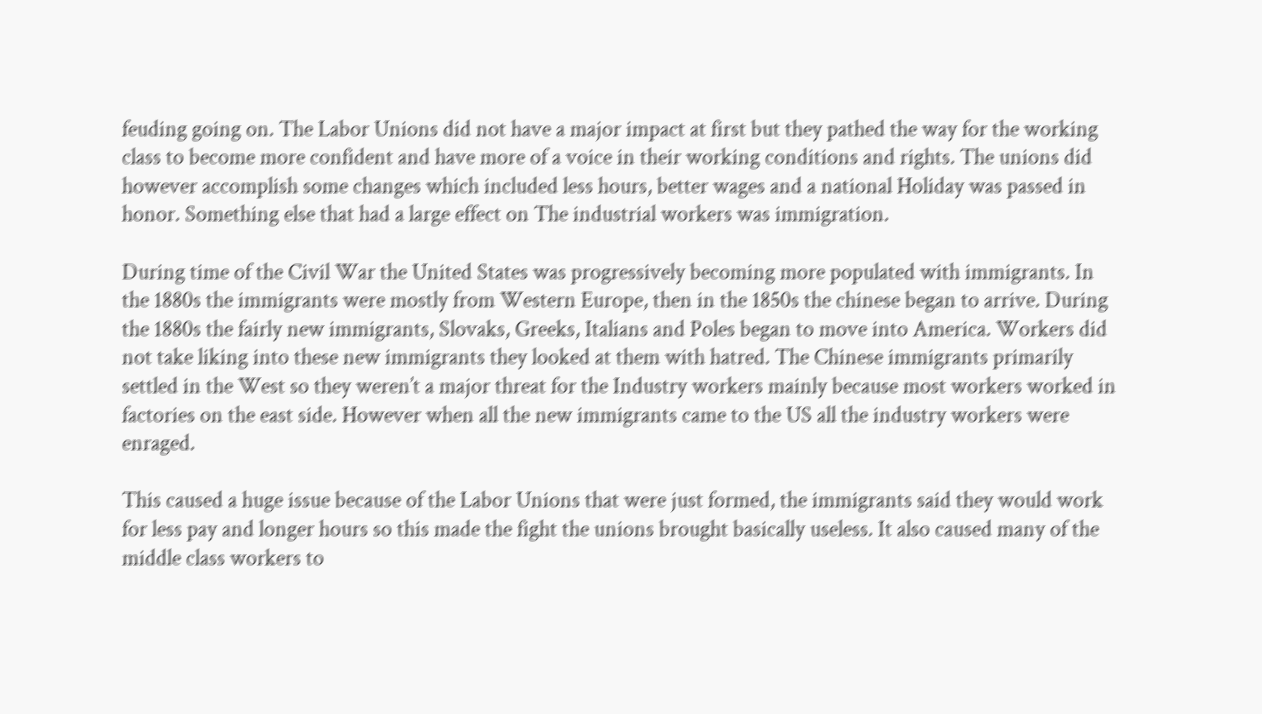feuding going on. The Labor Unions did not have a major impact at first but they pathed the way for the working class to become more confident and have more of a voice in their working conditions and rights. The unions did however accomplish some changes which included less hours, better wages and a national Holiday was passed in honor. Something else that had a large effect on The industrial workers was immigration.

During time of the Civil War the United States was progressively becoming more populated with immigrants. In the 1880s the immigrants were mostly from Western Europe, then in the 1850s the chinese began to arrive. During the 1880s the fairly new immigrants, Slovaks, Greeks, Italians and Poles began to move into America. Workers did not take liking into these new immigrants they looked at them with hatred. The Chinese immigrants primarily settled in the West so they weren’t a major threat for the Industry workers mainly because most workers worked in factories on the east side. However when all the new immigrants came to the US all the industry workers were enraged.

This caused a huge issue because of the Labor Unions that were just formed, the immigrants said they would work for less pay and longer hours so this made the fight the unions brought basically useless. It also caused many of the middle class workers to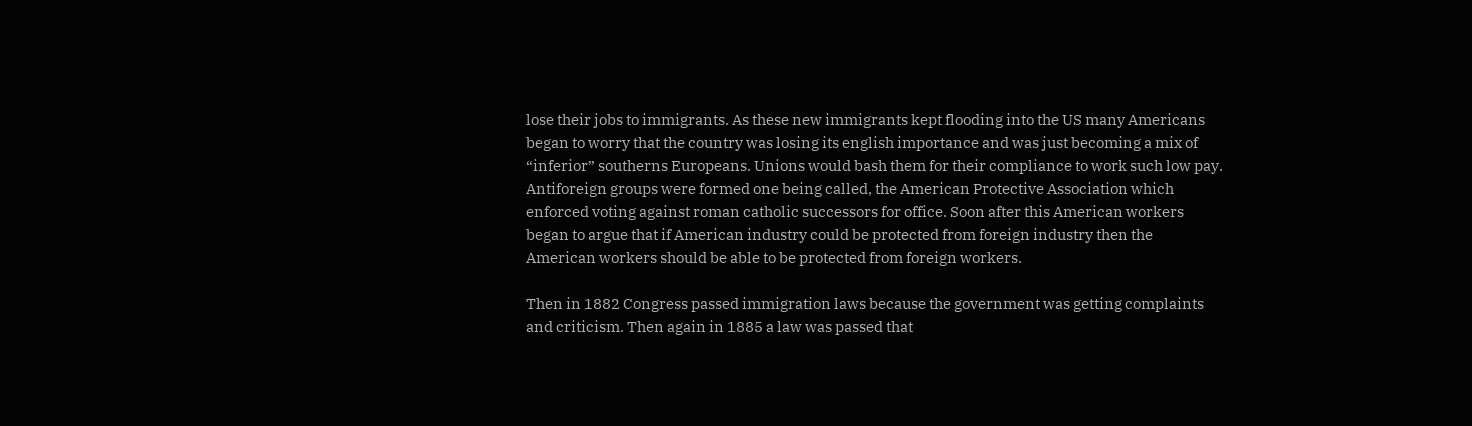lose their jobs to immigrants. As these new immigrants kept flooding into the US many Americans began to worry that the country was losing its english importance and was just becoming a mix of “inferior” southerns Europeans. Unions would bash them for their compliance to work such low pay. Antiforeign groups were formed one being called, the American Protective Association which enforced voting against roman catholic successors for office. Soon after this American workers began to argue that if American industry could be protected from foreign industry then the American workers should be able to be protected from foreign workers.

Then in 1882 Congress passed immigration laws because the government was getting complaints and criticism. Then again in 1885 a law was passed that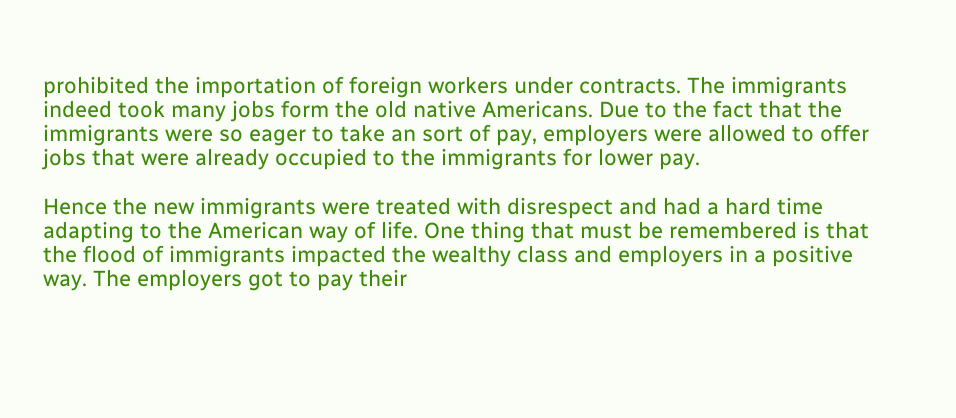prohibited the importation of foreign workers under contracts. The immigrants indeed took many jobs form the old native Americans. Due to the fact that the immigrants were so eager to take an sort of pay, employers were allowed to offer jobs that were already occupied to the immigrants for lower pay.

Hence the new immigrants were treated with disrespect and had a hard time adapting to the American way of life. One thing that must be remembered is that the flood of immigrants impacted the wealthy class and employers in a positive way. The employers got to pay their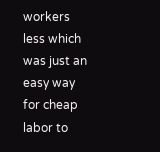workers less which was just an easy way for cheap labor to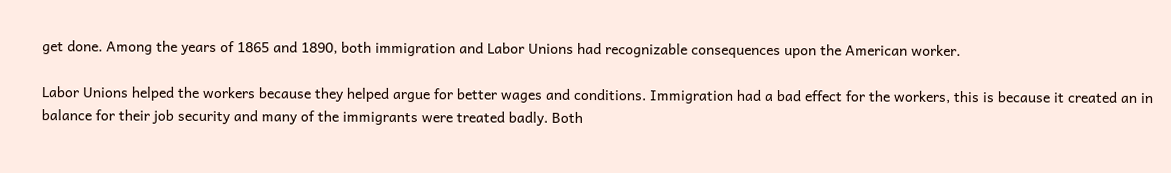get done. Among the years of 1865 and 1890, both immigration and Labor Unions had recognizable consequences upon the American worker.

Labor Unions helped the workers because they helped argue for better wages and conditions. Immigration had a bad effect for the workers, this is because it created an in balance for their job security and many of the immigrants were treated badly. Both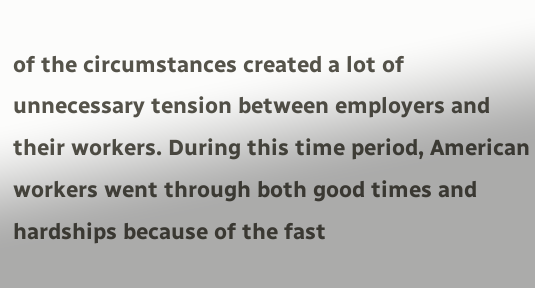of the circumstances created a lot of unnecessary tension between employers and their workers. During this time period, American workers went through both good times and hardships because of the fast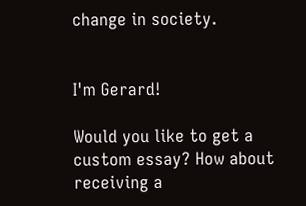change in society.


I'm Gerard!

Would you like to get a custom essay? How about receiving a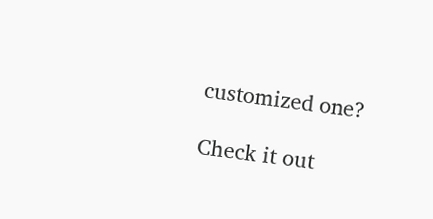customized one?

Check it out